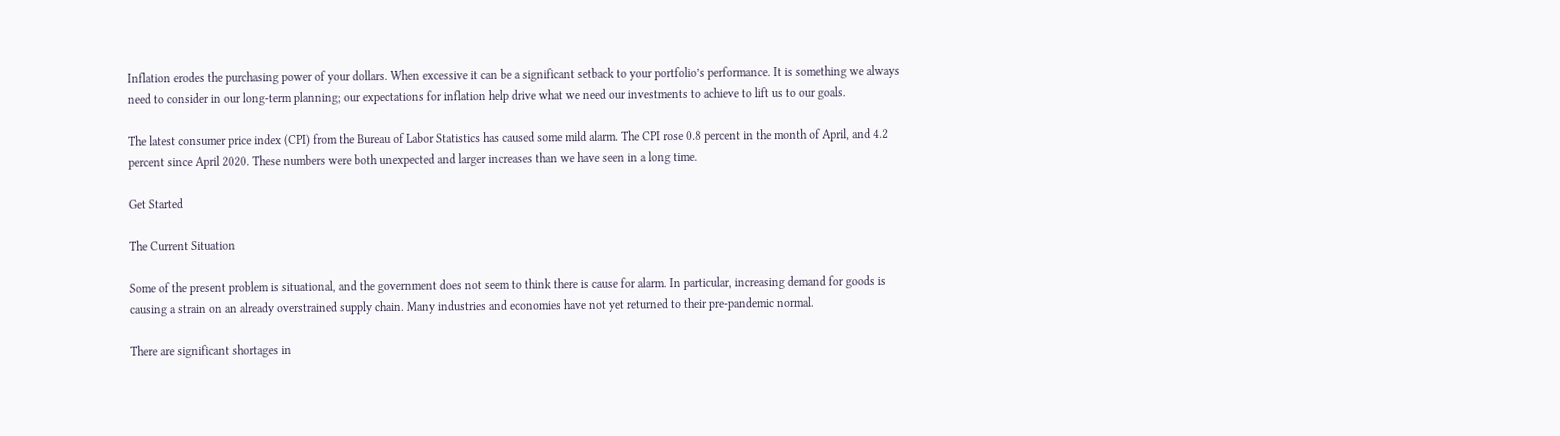Inflation erodes the purchasing power of your dollars. When excessive it can be a significant setback to your portfolio’s performance. It is something we always need to consider in our long-term planning; our expectations for inflation help drive what we need our investments to achieve to lift us to our goals.

The latest consumer price index (CPI) from the Bureau of Labor Statistics has caused some mild alarm. The CPI rose 0.8 percent in the month of April, and 4.2 percent since April 2020. These numbers were both unexpected and larger increases than we have seen in a long time.

Get Started

The Current Situation

Some of the present problem is situational, and the government does not seem to think there is cause for alarm. In particular, increasing demand for goods is causing a strain on an already overstrained supply chain. Many industries and economies have not yet returned to their pre-pandemic normal.

There are significant shortages in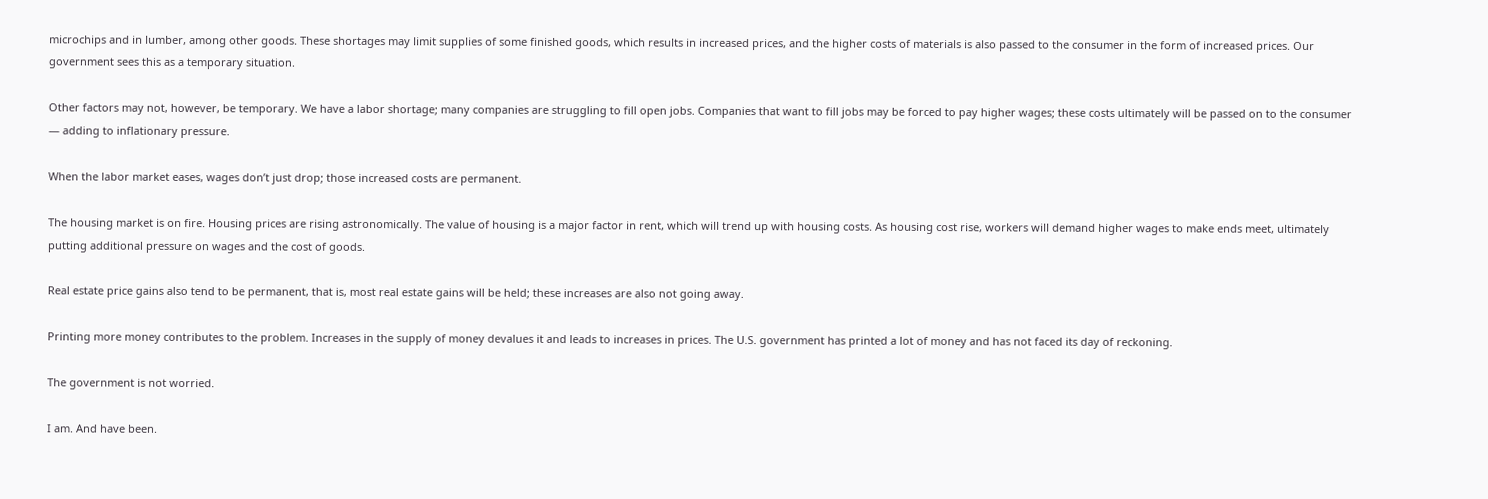microchips and in lumber, among other goods. These shortages may limit supplies of some finished goods, which results in increased prices, and the higher costs of materials is also passed to the consumer in the form of increased prices. Our government sees this as a temporary situation.

Other factors may not, however, be temporary. We have a labor shortage; many companies are struggling to fill open jobs. Companies that want to fill jobs may be forced to pay higher wages; these costs ultimately will be passed on to the consumer — adding to inflationary pressure.

When the labor market eases, wages don’t just drop; those increased costs are permanent.

The housing market is on fire. Housing prices are rising astronomically. The value of housing is a major factor in rent, which will trend up with housing costs. As housing cost rise, workers will demand higher wages to make ends meet, ultimately putting additional pressure on wages and the cost of goods.

Real estate price gains also tend to be permanent, that is, most real estate gains will be held; these increases are also not going away.

Printing more money contributes to the problem. Increases in the supply of money devalues it and leads to increases in prices. The U.S. government has printed a lot of money and has not faced its day of reckoning.

The government is not worried.

I am. And have been.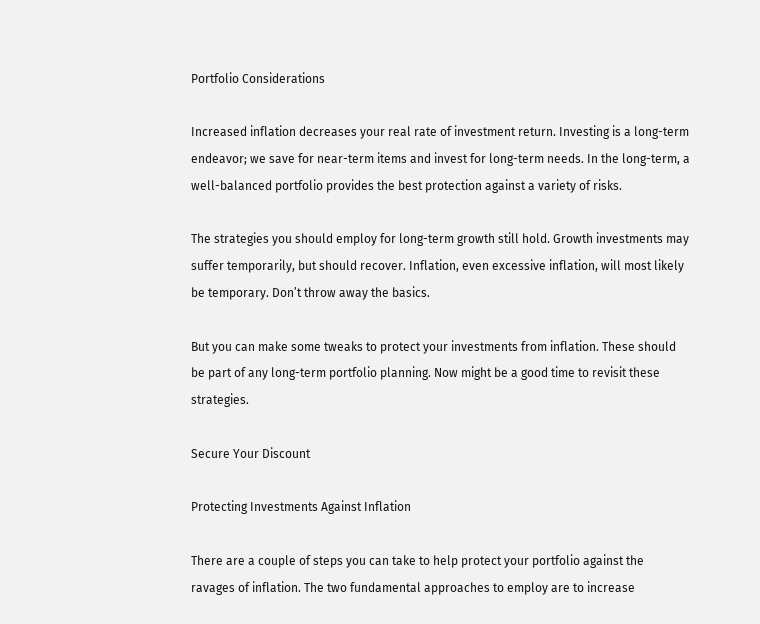Portfolio Considerations

Increased inflation decreases your real rate of investment return. Investing is a long-term endeavor; we save for near-term items and invest for long-term needs. In the long-term, a well-balanced portfolio provides the best protection against a variety of risks.

The strategies you should employ for long-term growth still hold. Growth investments may suffer temporarily, but should recover. Inflation, even excessive inflation, will most likely be temporary. Don’t throw away the basics.

But you can make some tweaks to protect your investments from inflation. These should be part of any long-term portfolio planning. Now might be a good time to revisit these strategies.

Secure Your Discount

Protecting Investments Against Inflation

There are a couple of steps you can take to help protect your portfolio against the ravages of inflation. The two fundamental approaches to employ are to increase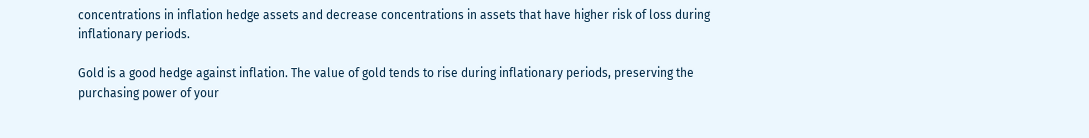concentrations in inflation hedge assets and decrease concentrations in assets that have higher risk of loss during inflationary periods.

Gold is a good hedge against inflation. The value of gold tends to rise during inflationary periods, preserving the purchasing power of your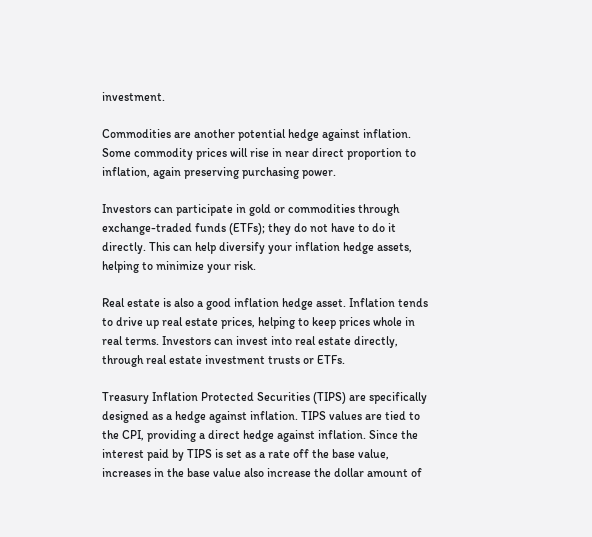investment.

Commodities are another potential hedge against inflation. Some commodity prices will rise in near direct proportion to inflation, again preserving purchasing power.

Investors can participate in gold or commodities through exchange-traded funds (ETFs); they do not have to do it directly. This can help diversify your inflation hedge assets, helping to minimize your risk.

Real estate is also a good inflation hedge asset. Inflation tends to drive up real estate prices, helping to keep prices whole in real terms. Investors can invest into real estate directly, through real estate investment trusts or ETFs.

Treasury Inflation Protected Securities (TIPS) are specifically designed as a hedge against inflation. TIPS values are tied to the CPI, providing a direct hedge against inflation. Since the interest paid by TIPS is set as a rate off the base value, increases in the base value also increase the dollar amount of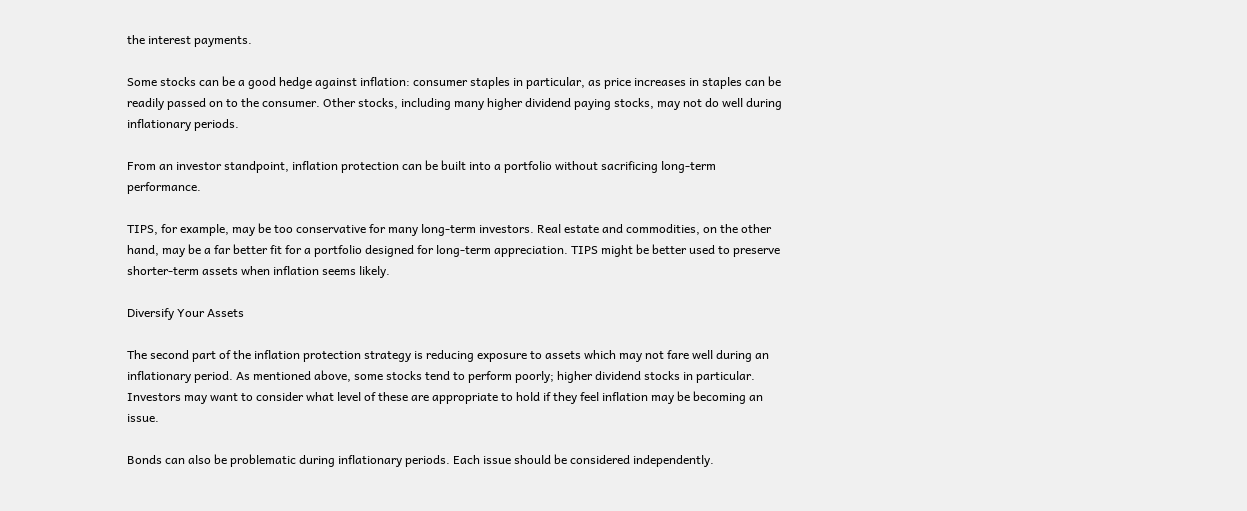the interest payments.

Some stocks can be a good hedge against inflation: consumer staples in particular, as price increases in staples can be readily passed on to the consumer. Other stocks, including many higher dividend paying stocks, may not do well during inflationary periods.

From an investor standpoint, inflation protection can be built into a portfolio without sacrificing long-term performance.

TIPS, for example, may be too conservative for many long-term investors. Real estate and commodities, on the other hand, may be a far better fit for a portfolio designed for long-term appreciation. TIPS might be better used to preserve shorter-term assets when inflation seems likely.

Diversify Your Assets

The second part of the inflation protection strategy is reducing exposure to assets which may not fare well during an inflationary period. As mentioned above, some stocks tend to perform poorly; higher dividend stocks in particular. Investors may want to consider what level of these are appropriate to hold if they feel inflation may be becoming an issue.

Bonds can also be problematic during inflationary periods. Each issue should be considered independently.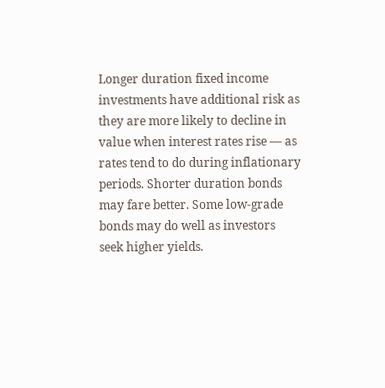Longer duration fixed income investments have additional risk as they are more likely to decline in value when interest rates rise — as rates tend to do during inflationary periods. Shorter duration bonds may fare better. Some low-grade bonds may do well as investors seek higher yields.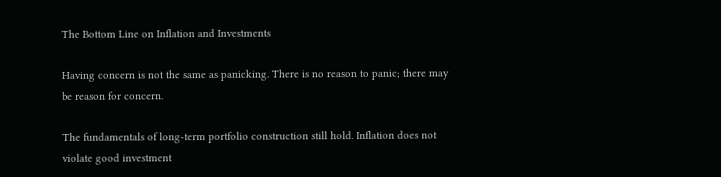The Bottom Line on Inflation and Investments

Having concern is not the same as panicking. There is no reason to panic; there may be reason for concern.

The fundamentals of long-term portfolio construction still hold. Inflation does not violate good investment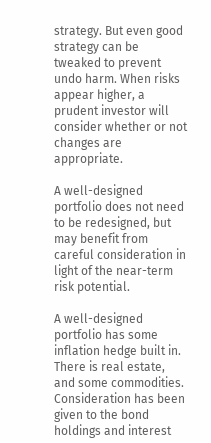strategy. But even good strategy can be tweaked to prevent undo harm. When risks appear higher, a prudent investor will consider whether or not changes are appropriate.

A well-designed portfolio does not need to be redesigned, but may benefit from careful consideration in light of the near-term risk potential.

A well-designed portfolio has some inflation hedge built in. There is real estate, and some commodities. Consideration has been given to the bond holdings and interest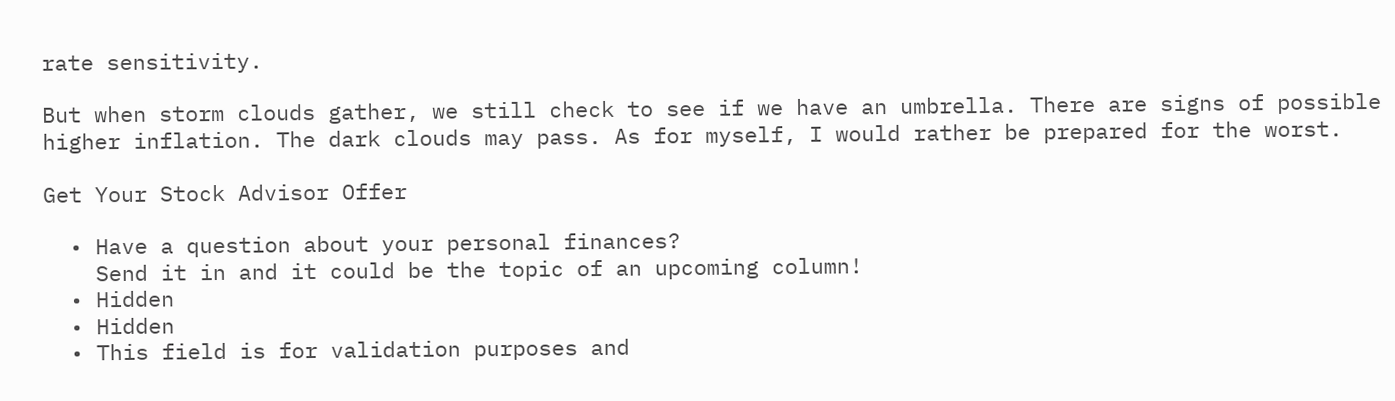rate sensitivity.

But when storm clouds gather, we still check to see if we have an umbrella. There are signs of possible higher inflation. The dark clouds may pass. As for myself, I would rather be prepared for the worst.

Get Your Stock Advisor Offer

  • Have a question about your personal finances?
    Send it in and it could be the topic of an upcoming column!
  • Hidden
  • Hidden
  • This field is for validation purposes and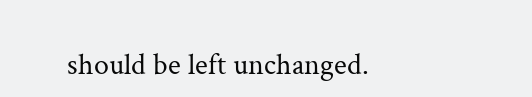should be left unchanged.